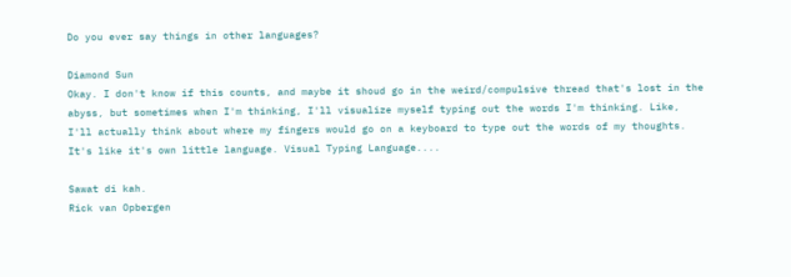Do you ever say things in other languages?

Diamond Sun
Okay. I don't know if this counts, and maybe it shoud go in the weird/compulsive thread that's lost in the abyss, but sometimes when I'm thinking, I'll visualize myself typing out the words I'm thinking. Like, I'll actually think about where my fingers would go on a keyboard to type out the words of my thoughts. It's like it's own little language. Visual Typing Language....

Sawat di kah.
Rick van Opbergen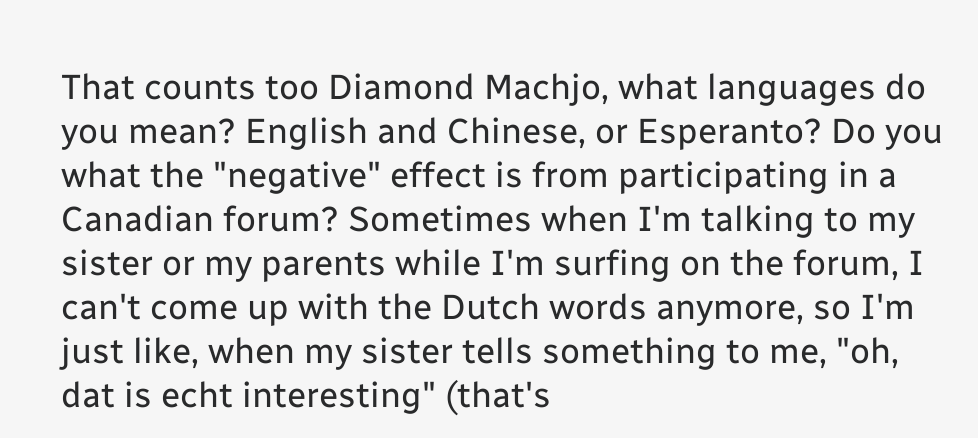That counts too Diamond Machjo, what languages do you mean? English and Chinese, or Esperanto? Do you what the "negative" effect is from participating in a Canadian forum? Sometimes when I'm talking to my sister or my parents while I'm surfing on the forum, I can't come up with the Dutch words anymore, so I'm just like, when my sister tells something to me, "oh, dat is echt interesting" (that's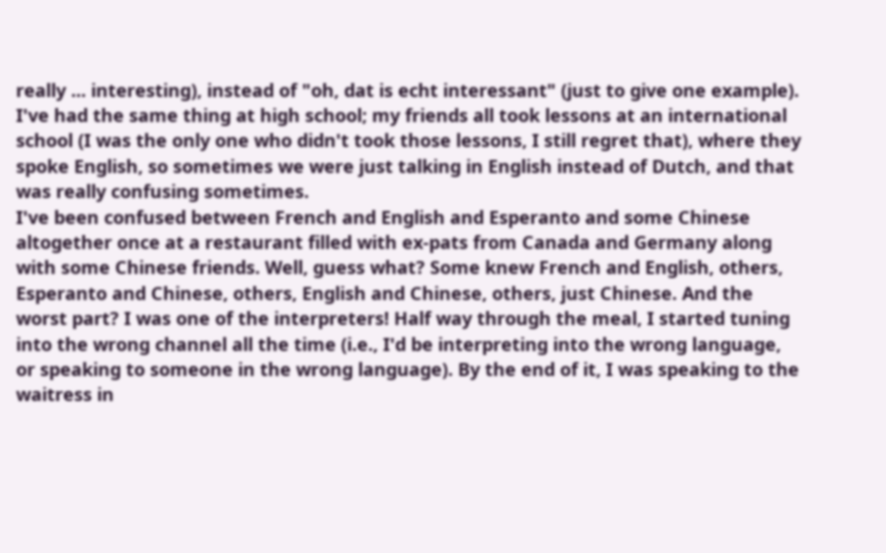really ... interesting), instead of "oh, dat is echt interessant" (just to give one example). I've had the same thing at high school; my friends all took lessons at an international school (I was the only one who didn't took those lessons, I still regret that), where they spoke English, so sometimes we were just talking in English instead of Dutch, and that was really confusing sometimes.
I've been confused between French and English and Esperanto and some Chinese altogether once at a restaurant filled with ex-pats from Canada and Germany along with some Chinese friends. Well, guess what? Some knew French and English, others, Esperanto and Chinese, others, English and Chinese, others, just Chinese. And the worst part? I was one of the interpreters! Half way through the meal, I started tuning into the wrong channel all the time (i.e., I'd be interpreting into the wrong language, or speaking to someone in the wrong language). By the end of it, I was speaking to the waitress in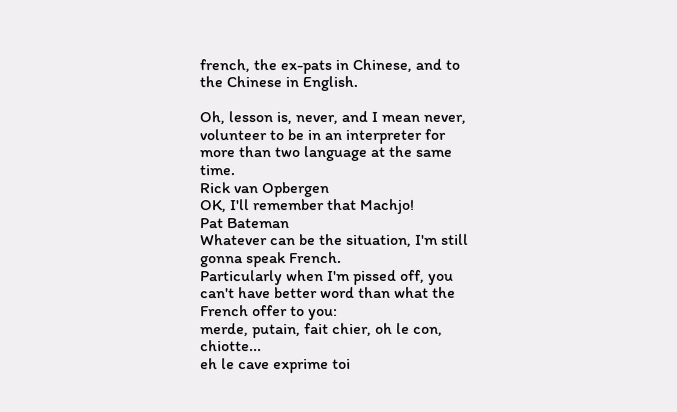french, the ex-pats in Chinese, and to the Chinese in English.

Oh, lesson is, never, and I mean never, volunteer to be in an interpreter for more than two language at the same time.
Rick van Opbergen
OK, I'll remember that Machjo!
Pat Bateman
Whatever can be the situation, I'm still gonna speak French.
Particularly when I'm pissed off, you can't have better word than what the French offer to you:
merde, putain, fait chier, oh le con, chiotte...
eh le cave exprime toi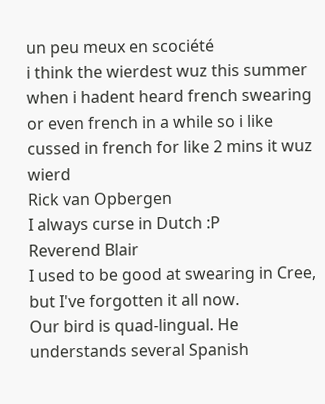un peu meux en scociété
i think the wierdest wuz this summer when i hadent heard french swearing or even french in a while so i like cussed in french for like 2 mins it wuz wierd
Rick van Opbergen
I always curse in Dutch :P
Reverend Blair
I used to be good at swearing in Cree, but I've forgotten it all now.
Our bird is quad-lingual. He understands several Spanish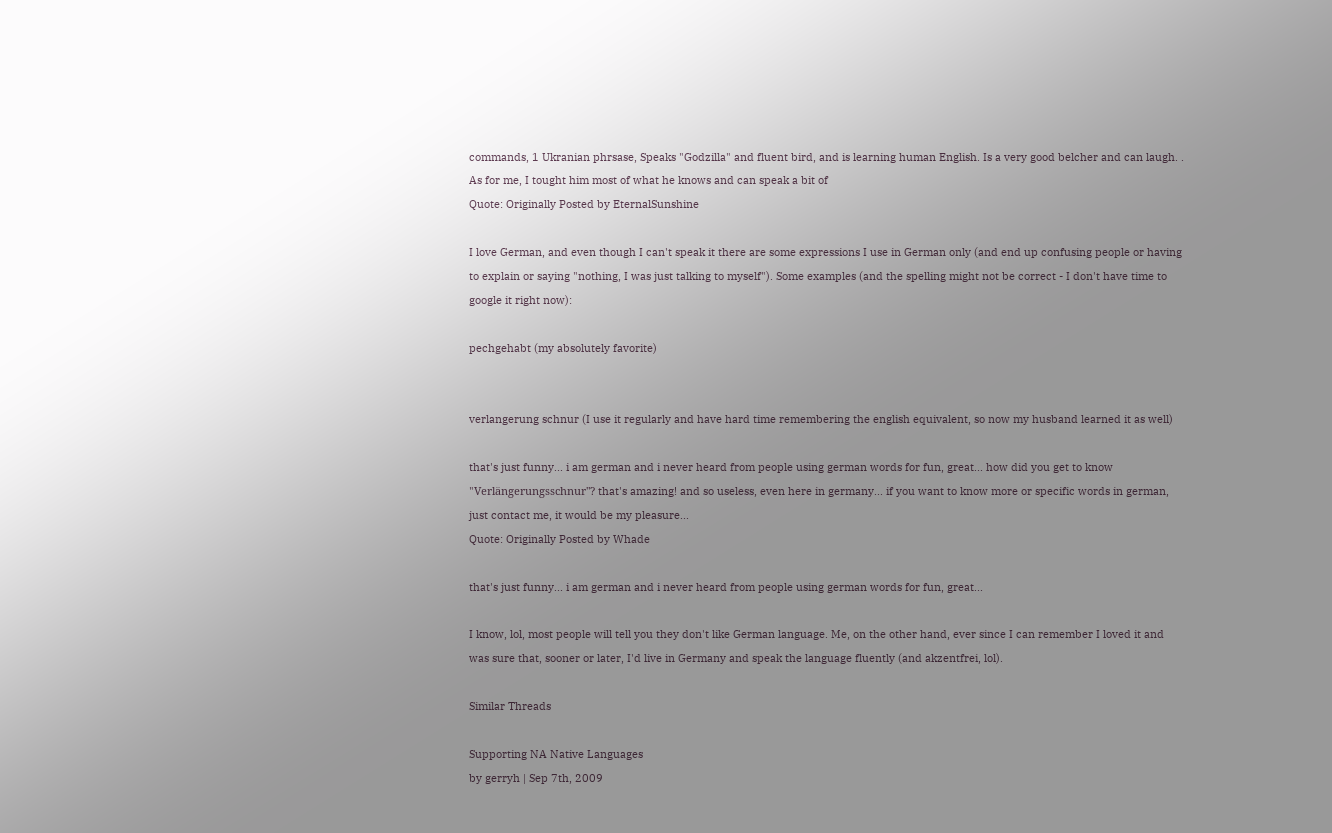commands, 1 Ukranian phrsase, Speaks "Godzilla" and fluent bird, and is learning human English. Is a very good belcher and can laugh. . As for me, I tought him most of what he knows and can speak a bit of
Quote: Originally Posted by EternalSunshine

I love German, and even though I can't speak it there are some expressions I use in German only (and end up confusing people or having to explain or saying "nothing, I was just talking to myself"). Some examples (and the spelling might not be correct - I don't have time to google it right now):

pechgehabt (my absolutely favorite)


verlangerung schnur (I use it regularly and have hard time remembering the english equivalent, so now my husband learned it as well)

that's just funny... i am german and i never heard from people using german words for fun, great... how did you get to know "Verlängerungsschnur"? that's amazing! and so useless, even here in germany... if you want to know more or specific words in german, just contact me, it would be my pleasure...
Quote: Originally Posted by Whade

that's just funny... i am german and i never heard from people using german words for fun, great...

I know, lol, most people will tell you they don't like German language. Me, on the other hand, ever since I can remember I loved it and was sure that, sooner or later, I'd live in Germany and speak the language fluently (and akzentfrei, lol).

Similar Threads

Supporting NA Native Languages
by gerryh | Sep 7th, 2009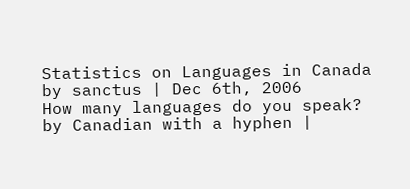Statistics on Languages in Canada
by sanctus | Dec 6th, 2006
How many languages do you speak?
by Canadian with a hyphen |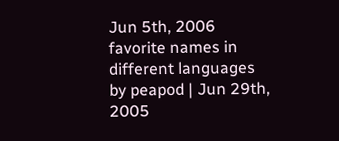Jun 5th, 2006
favorite names in different languages
by peapod | Jun 29th, 2005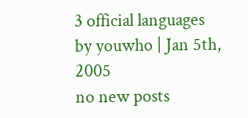3 official languages
by youwho | Jan 5th, 2005
no new posts